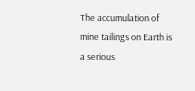The accumulation of mine tailings on Earth is a serious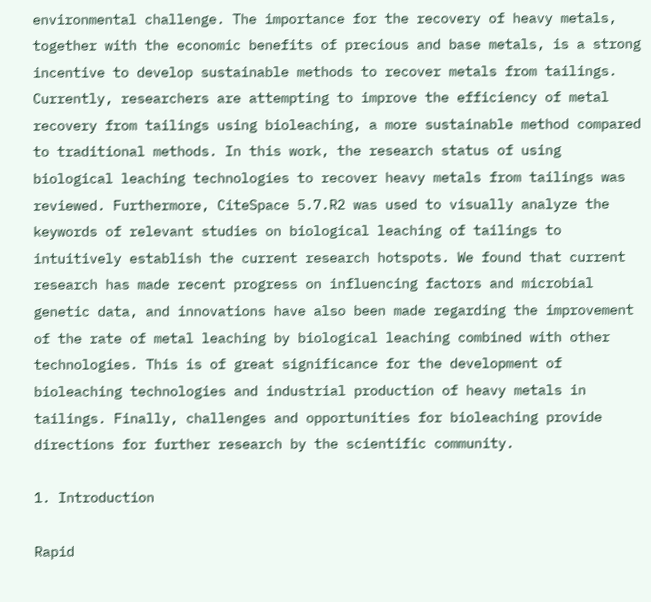environmental challenge. The importance for the recovery of heavy metals, together with the economic benefits of precious and base metals, is a strong incentive to develop sustainable methods to recover metals from tailings. Currently, researchers are attempting to improve the efficiency of metal recovery from tailings using bioleaching, a more sustainable method compared to traditional methods. In this work, the research status of using biological leaching technologies to recover heavy metals from tailings was reviewed. Furthermore, CiteSpace 5.7.R2 was used to visually analyze the keywords of relevant studies on biological leaching of tailings to intuitively establish the current research hotspots. We found that current research has made recent progress on influencing factors and microbial genetic data, and innovations have also been made regarding the improvement of the rate of metal leaching by biological leaching combined with other technologies. This is of great significance for the development of bioleaching technologies and industrial production of heavy metals in tailings. Finally, challenges and opportunities for bioleaching provide directions for further research by the scientific community.

1. Introduction

Rapid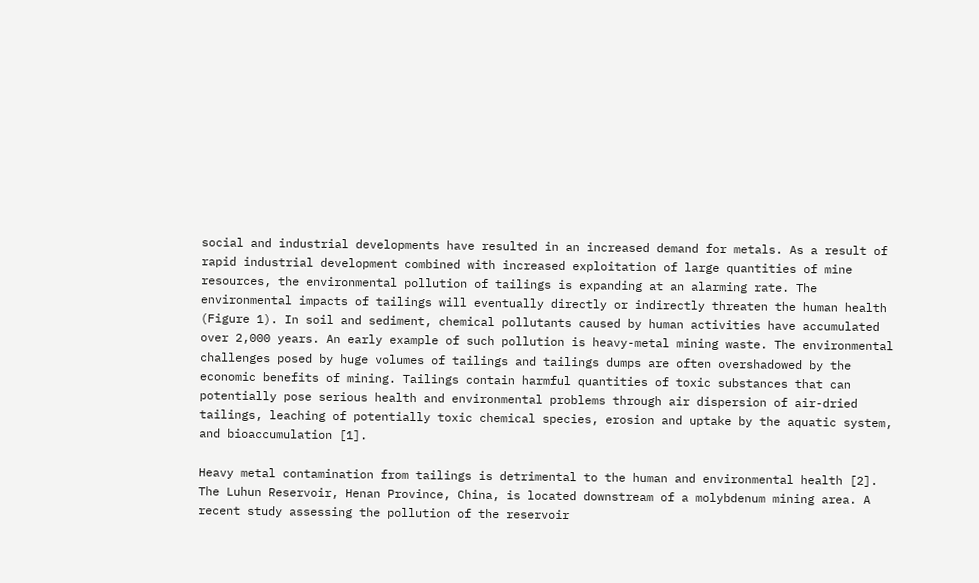social and industrial developments have resulted in an increased demand for metals. As a result of rapid industrial development combined with increased exploitation of large quantities of mine resources, the environmental pollution of tailings is expanding at an alarming rate. The environmental impacts of tailings will eventually directly or indirectly threaten the human health (Figure 1). In soil and sediment, chemical pollutants caused by human activities have accumulated over 2,000 years. An early example of such pollution is heavy-metal mining waste. The environmental challenges posed by huge volumes of tailings and tailings dumps are often overshadowed by the economic benefits of mining. Tailings contain harmful quantities of toxic substances that can potentially pose serious health and environmental problems through air dispersion of air-dried tailings, leaching of potentially toxic chemical species, erosion and uptake by the aquatic system, and bioaccumulation [1].

Heavy metal contamination from tailings is detrimental to the human and environmental health [2]. The Luhun Reservoir, Henan Province, China, is located downstream of a molybdenum mining area. A recent study assessing the pollution of the reservoir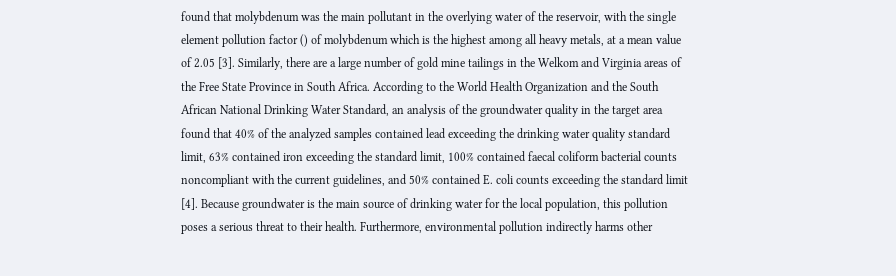found that molybdenum was the main pollutant in the overlying water of the reservoir, with the single element pollution factor () of molybdenum which is the highest among all heavy metals, at a mean value of 2.05 [3]. Similarly, there are a large number of gold mine tailings in the Welkom and Virginia areas of the Free State Province in South Africa. According to the World Health Organization and the South African National Drinking Water Standard, an analysis of the groundwater quality in the target area found that 40% of the analyzed samples contained lead exceeding the drinking water quality standard limit, 63% contained iron exceeding the standard limit, 100% contained faecal coliform bacterial counts noncompliant with the current guidelines, and 50% contained E. coli counts exceeding the standard limit [4]. Because groundwater is the main source of drinking water for the local population, this pollution poses a serious threat to their health. Furthermore, environmental pollution indirectly harms other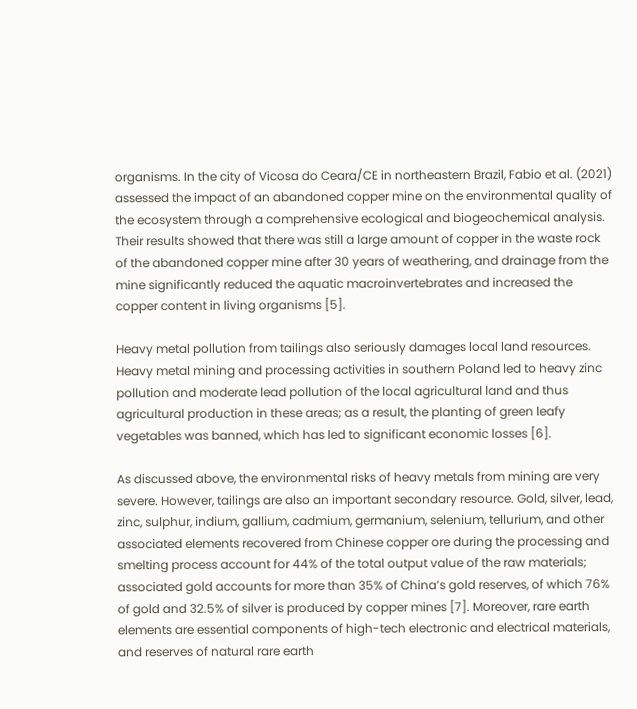organisms. In the city of Vicosa do Ceara/CE in northeastern Brazil, Fabio et al. (2021) assessed the impact of an abandoned copper mine on the environmental quality of the ecosystem through a comprehensive ecological and biogeochemical analysis. Their results showed that there was still a large amount of copper in the waste rock of the abandoned copper mine after 30 years of weathering, and drainage from the mine significantly reduced the aquatic macroinvertebrates and increased the copper content in living organisms [5].

Heavy metal pollution from tailings also seriously damages local land resources. Heavy metal mining and processing activities in southern Poland led to heavy zinc pollution and moderate lead pollution of the local agricultural land and thus agricultural production in these areas; as a result, the planting of green leafy vegetables was banned, which has led to significant economic losses [6].

As discussed above, the environmental risks of heavy metals from mining are very severe. However, tailings are also an important secondary resource. Gold, silver, lead, zinc, sulphur, indium, gallium, cadmium, germanium, selenium, tellurium, and other associated elements recovered from Chinese copper ore during the processing and smelting process account for 44% of the total output value of the raw materials; associated gold accounts for more than 35% of China’s gold reserves, of which 76% of gold and 32.5% of silver is produced by copper mines [7]. Moreover, rare earth elements are essential components of high-tech electronic and electrical materials, and reserves of natural rare earth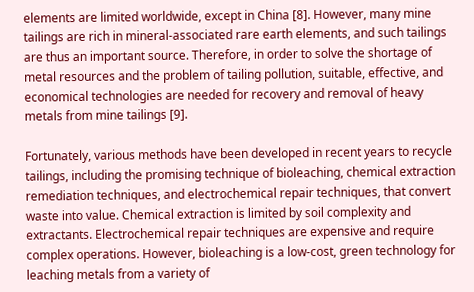elements are limited worldwide, except in China [8]. However, many mine tailings are rich in mineral-associated rare earth elements, and such tailings are thus an important source. Therefore, in order to solve the shortage of metal resources and the problem of tailing pollution, suitable, effective, and economical technologies are needed for recovery and removal of heavy metals from mine tailings [9].

Fortunately, various methods have been developed in recent years to recycle tailings, including the promising technique of bioleaching, chemical extraction remediation techniques, and electrochemical repair techniques, that convert waste into value. Chemical extraction is limited by soil complexity and extractants. Electrochemical repair techniques are expensive and require complex operations. However, bioleaching is a low-cost, green technology for leaching metals from a variety of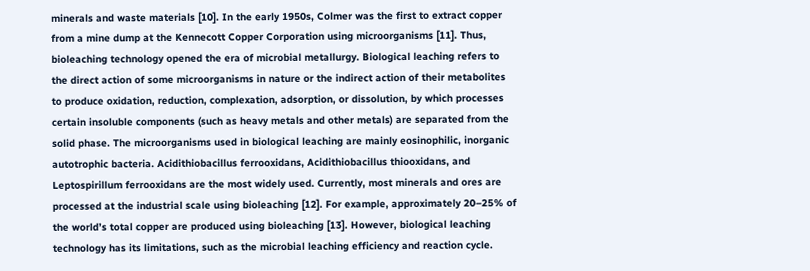minerals and waste materials [10]. In the early 1950s, Colmer was the first to extract copper from a mine dump at the Kennecott Copper Corporation using microorganisms [11]. Thus, bioleaching technology opened the era of microbial metallurgy. Biological leaching refers to the direct action of some microorganisms in nature or the indirect action of their metabolites to produce oxidation, reduction, complexation, adsorption, or dissolution, by which processes certain insoluble components (such as heavy metals and other metals) are separated from the solid phase. The microorganisms used in biological leaching are mainly eosinophilic, inorganic autotrophic bacteria. Acidithiobacillus ferrooxidans, Acidithiobacillus thiooxidans, and Leptospirillum ferrooxidans are the most widely used. Currently, most minerals and ores are processed at the industrial scale using bioleaching [12]. For example, approximately 20–25% of the world’s total copper are produced using bioleaching [13]. However, biological leaching technology has its limitations, such as the microbial leaching efficiency and reaction cycle.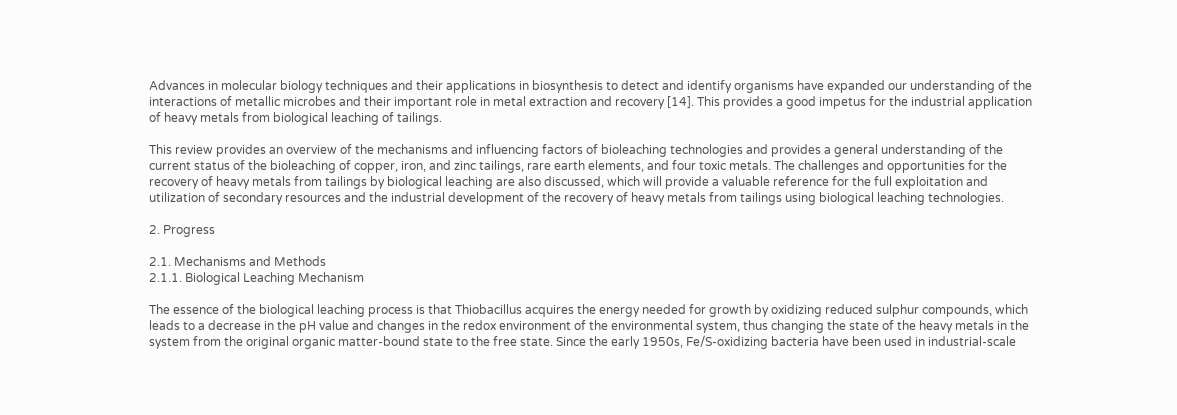Advances in molecular biology techniques and their applications in biosynthesis to detect and identify organisms have expanded our understanding of the interactions of metallic microbes and their important role in metal extraction and recovery [14]. This provides a good impetus for the industrial application of heavy metals from biological leaching of tailings.

This review provides an overview of the mechanisms and influencing factors of bioleaching technologies and provides a general understanding of the current status of the bioleaching of copper, iron, and zinc tailings, rare earth elements, and four toxic metals. The challenges and opportunities for the recovery of heavy metals from tailings by biological leaching are also discussed, which will provide a valuable reference for the full exploitation and utilization of secondary resources and the industrial development of the recovery of heavy metals from tailings using biological leaching technologies.

2. Progress

2.1. Mechanisms and Methods
2.1.1. Biological Leaching Mechanism

The essence of the biological leaching process is that Thiobacillus acquires the energy needed for growth by oxidizing reduced sulphur compounds, which leads to a decrease in the pH value and changes in the redox environment of the environmental system, thus changing the state of the heavy metals in the system from the original organic matter-bound state to the free state. Since the early 1950s, Fe/S-oxidizing bacteria have been used in industrial-scale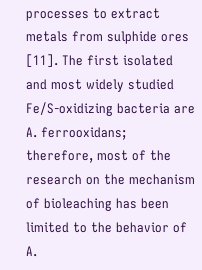processes to extract metals from sulphide ores [11]. The first isolated and most widely studied Fe/S-oxidizing bacteria are A. ferrooxidans; therefore, most of the research on the mechanism of bioleaching has been limited to the behavior of A.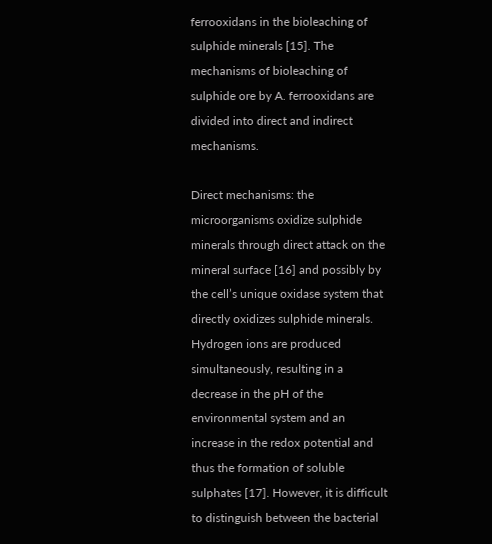ferrooxidans in the bioleaching of sulphide minerals [15]. The mechanisms of bioleaching of sulphide ore by A. ferrooxidans are divided into direct and indirect mechanisms.

Direct mechanisms: the microorganisms oxidize sulphide minerals through direct attack on the mineral surface [16] and possibly by the cell’s unique oxidase system that directly oxidizes sulphide minerals. Hydrogen ions are produced simultaneously, resulting in a decrease in the pH of the environmental system and an increase in the redox potential and thus the formation of soluble sulphates [17]. However, it is difficult to distinguish between the bacterial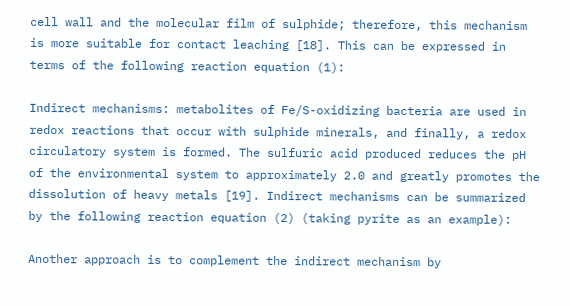cell wall and the molecular film of sulphide; therefore, this mechanism is more suitable for contact leaching [18]. This can be expressed in terms of the following reaction equation (1):

Indirect mechanisms: metabolites of Fe/S-oxidizing bacteria are used in redox reactions that occur with sulphide minerals, and finally, a redox circulatory system is formed. The sulfuric acid produced reduces the pH of the environmental system to approximately 2.0 and greatly promotes the dissolution of heavy metals [19]. Indirect mechanisms can be summarized by the following reaction equation (2) (taking pyrite as an example):

Another approach is to complement the indirect mechanism by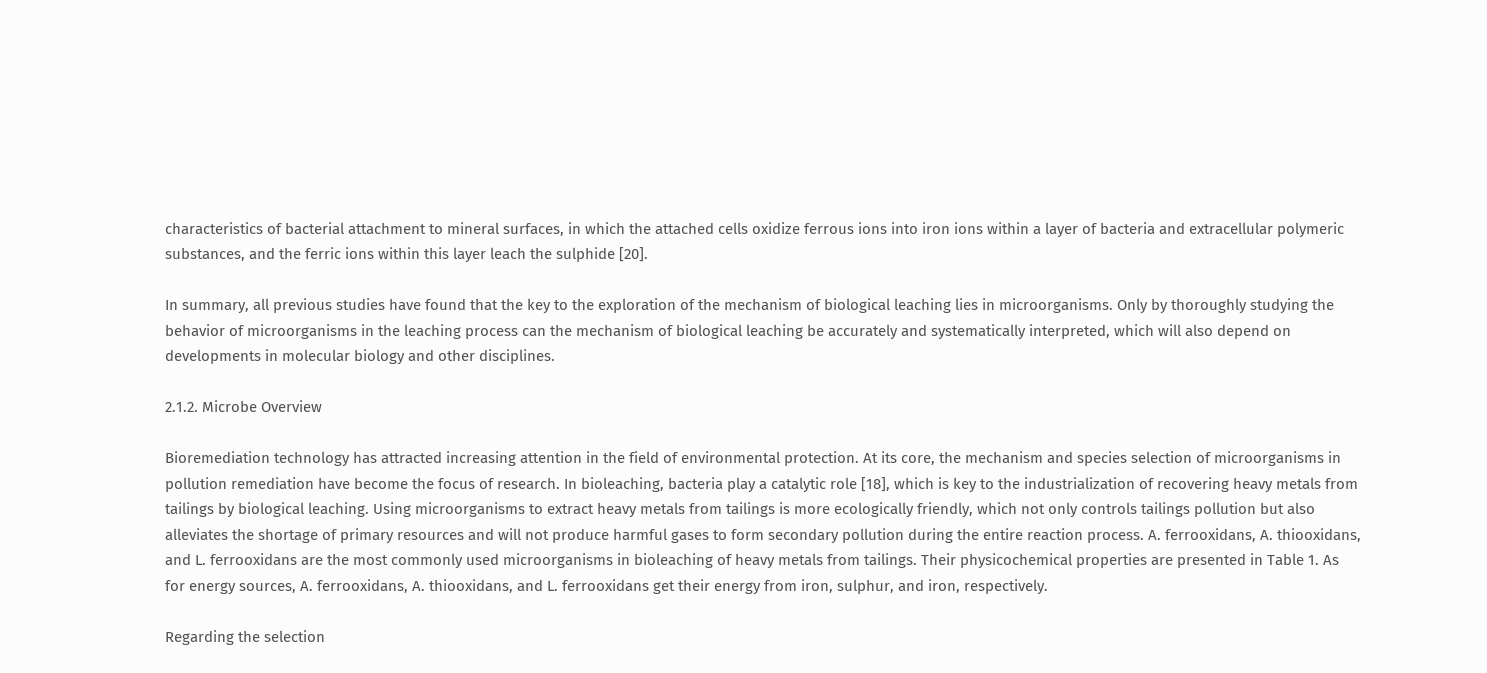characteristics of bacterial attachment to mineral surfaces, in which the attached cells oxidize ferrous ions into iron ions within a layer of bacteria and extracellular polymeric substances, and the ferric ions within this layer leach the sulphide [20].

In summary, all previous studies have found that the key to the exploration of the mechanism of biological leaching lies in microorganisms. Only by thoroughly studying the behavior of microorganisms in the leaching process can the mechanism of biological leaching be accurately and systematically interpreted, which will also depend on developments in molecular biology and other disciplines.

2.1.2. Microbe Overview

Bioremediation technology has attracted increasing attention in the field of environmental protection. At its core, the mechanism and species selection of microorganisms in pollution remediation have become the focus of research. In bioleaching, bacteria play a catalytic role [18], which is key to the industrialization of recovering heavy metals from tailings by biological leaching. Using microorganisms to extract heavy metals from tailings is more ecologically friendly, which not only controls tailings pollution but also alleviates the shortage of primary resources and will not produce harmful gases to form secondary pollution during the entire reaction process. A. ferrooxidans, A. thiooxidans, and L. ferrooxidans are the most commonly used microorganisms in bioleaching of heavy metals from tailings. Their physicochemical properties are presented in Table 1. As for energy sources, A. ferrooxidans, A. thiooxidans, and L. ferrooxidans get their energy from iron, sulphur, and iron, respectively.

Regarding the selection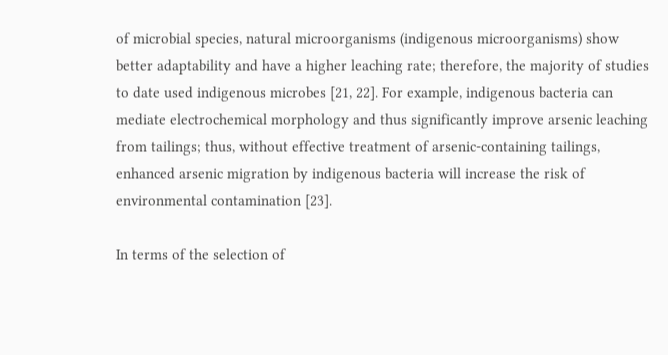of microbial species, natural microorganisms (indigenous microorganisms) show better adaptability and have a higher leaching rate; therefore, the majority of studies to date used indigenous microbes [21, 22]. For example, indigenous bacteria can mediate electrochemical morphology and thus significantly improve arsenic leaching from tailings; thus, without effective treatment of arsenic-containing tailings, enhanced arsenic migration by indigenous bacteria will increase the risk of environmental contamination [23].

In terms of the selection of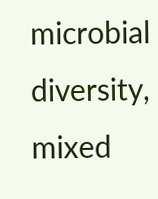microbial diversity, mixed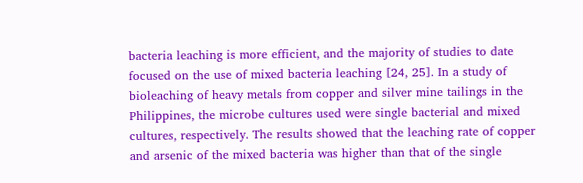bacteria leaching is more efficient, and the majority of studies to date focused on the use of mixed bacteria leaching [24, 25]. In a study of bioleaching of heavy metals from copper and silver mine tailings in the Philippines, the microbe cultures used were single bacterial and mixed cultures, respectively. The results showed that the leaching rate of copper and arsenic of the mixed bacteria was higher than that of the single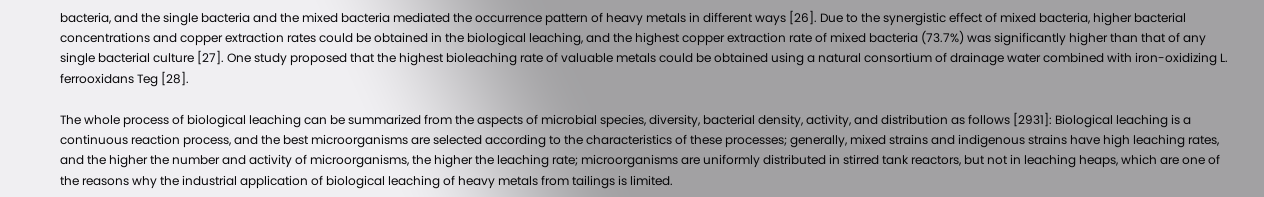bacteria, and the single bacteria and the mixed bacteria mediated the occurrence pattern of heavy metals in different ways [26]. Due to the synergistic effect of mixed bacteria, higher bacterial concentrations and copper extraction rates could be obtained in the biological leaching, and the highest copper extraction rate of mixed bacteria (73.7%) was significantly higher than that of any single bacterial culture [27]. One study proposed that the highest bioleaching rate of valuable metals could be obtained using a natural consortium of drainage water combined with iron-oxidizing L. ferrooxidans Teg [28].

The whole process of biological leaching can be summarized from the aspects of microbial species, diversity, bacterial density, activity, and distribution as follows [2931]: Biological leaching is a continuous reaction process, and the best microorganisms are selected according to the characteristics of these processes; generally, mixed strains and indigenous strains have high leaching rates, and the higher the number and activity of microorganisms, the higher the leaching rate; microorganisms are uniformly distributed in stirred tank reactors, but not in leaching heaps, which are one of the reasons why the industrial application of biological leaching of heavy metals from tailings is limited.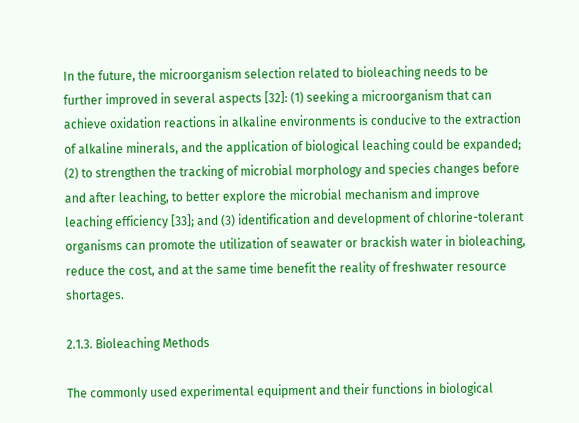In the future, the microorganism selection related to bioleaching needs to be further improved in several aspects [32]: (1) seeking a microorganism that can achieve oxidation reactions in alkaline environments is conducive to the extraction of alkaline minerals, and the application of biological leaching could be expanded; (2) to strengthen the tracking of microbial morphology and species changes before and after leaching, to better explore the microbial mechanism and improve leaching efficiency [33]; and (3) identification and development of chlorine-tolerant organisms can promote the utilization of seawater or brackish water in bioleaching, reduce the cost, and at the same time benefit the reality of freshwater resource shortages.

2.1.3. Bioleaching Methods

The commonly used experimental equipment and their functions in biological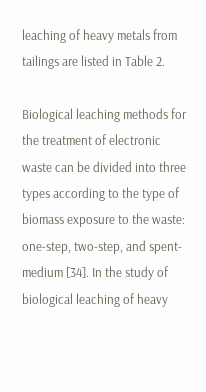leaching of heavy metals from tailings are listed in Table 2.

Biological leaching methods for the treatment of electronic waste can be divided into three types according to the type of biomass exposure to the waste: one-step, two-step, and spent-medium [34]. In the study of biological leaching of heavy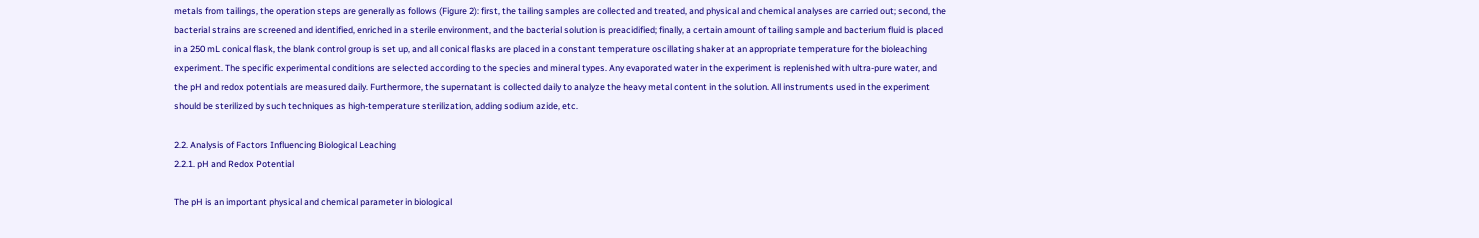metals from tailings, the operation steps are generally as follows (Figure 2): first, the tailing samples are collected and treated, and physical and chemical analyses are carried out; second, the bacterial strains are screened and identified, enriched in a sterile environment, and the bacterial solution is preacidified; finally, a certain amount of tailing sample and bacterium fluid is placed in a 250 mL conical flask, the blank control group is set up, and all conical flasks are placed in a constant temperature oscillating shaker at an appropriate temperature for the bioleaching experiment. The specific experimental conditions are selected according to the species and mineral types. Any evaporated water in the experiment is replenished with ultra-pure water, and the pH and redox potentials are measured daily. Furthermore, the supernatant is collected daily to analyze the heavy metal content in the solution. All instruments used in the experiment should be sterilized by such techniques as high-temperature sterilization, adding sodium azide, etc.

2.2. Analysis of Factors Influencing Biological Leaching
2.2.1. pH and Redox Potential

The pH is an important physical and chemical parameter in biological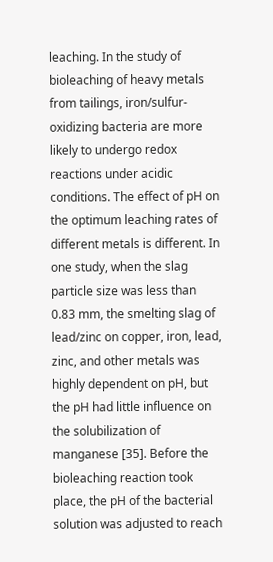leaching. In the study of bioleaching of heavy metals from tailings, iron/sulfur-oxidizing bacteria are more likely to undergo redox reactions under acidic conditions. The effect of pH on the optimum leaching rates of different metals is different. In one study, when the slag particle size was less than 0.83 mm, the smelting slag of lead/zinc on copper, iron, lead, zinc, and other metals was highly dependent on pH, but the pH had little influence on the solubilization of manganese [35]. Before the bioleaching reaction took place, the pH of the bacterial solution was adjusted to reach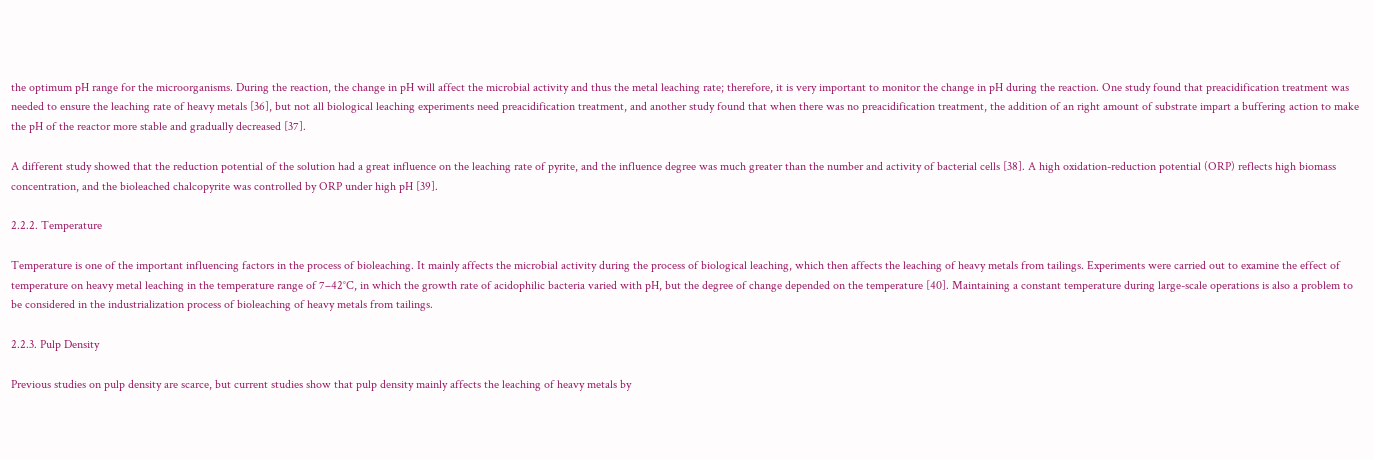the optimum pH range for the microorganisms. During the reaction, the change in pH will affect the microbial activity and thus the metal leaching rate; therefore, it is very important to monitor the change in pH during the reaction. One study found that preacidification treatment was needed to ensure the leaching rate of heavy metals [36], but not all biological leaching experiments need preacidification treatment, and another study found that when there was no preacidification treatment, the addition of an right amount of substrate impart a buffering action to make the pH of the reactor more stable and gradually decreased [37].

A different study showed that the reduction potential of the solution had a great influence on the leaching rate of pyrite, and the influence degree was much greater than the number and activity of bacterial cells [38]. A high oxidation-reduction potential (ORP) reflects high biomass concentration, and the bioleached chalcopyrite was controlled by ORP under high pH [39].

2.2.2. Temperature

Temperature is one of the important influencing factors in the process of bioleaching. It mainly affects the microbial activity during the process of biological leaching, which then affects the leaching of heavy metals from tailings. Experiments were carried out to examine the effect of temperature on heavy metal leaching in the temperature range of 7–42°C, in which the growth rate of acidophilic bacteria varied with pH, but the degree of change depended on the temperature [40]. Maintaining a constant temperature during large-scale operations is also a problem to be considered in the industrialization process of bioleaching of heavy metals from tailings.

2.2.3. Pulp Density

Previous studies on pulp density are scarce, but current studies show that pulp density mainly affects the leaching of heavy metals by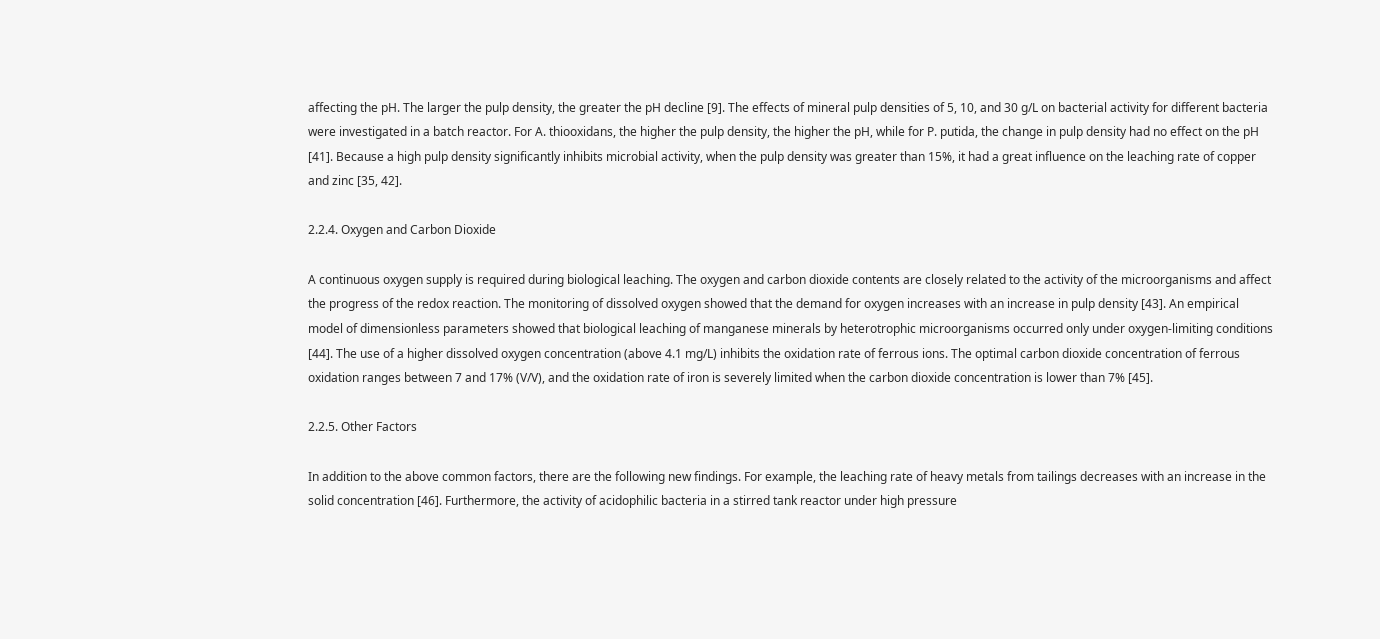affecting the pH. The larger the pulp density, the greater the pH decline [9]. The effects of mineral pulp densities of 5, 10, and 30 g/L on bacterial activity for different bacteria were investigated in a batch reactor. For A. thiooxidans, the higher the pulp density, the higher the pH, while for P. putida, the change in pulp density had no effect on the pH [41]. Because a high pulp density significantly inhibits microbial activity, when the pulp density was greater than 15%, it had a great influence on the leaching rate of copper and zinc [35, 42].

2.2.4. Oxygen and Carbon Dioxide

A continuous oxygen supply is required during biological leaching. The oxygen and carbon dioxide contents are closely related to the activity of the microorganisms and affect the progress of the redox reaction. The monitoring of dissolved oxygen showed that the demand for oxygen increases with an increase in pulp density [43]. An empirical model of dimensionless parameters showed that biological leaching of manganese minerals by heterotrophic microorganisms occurred only under oxygen-limiting conditions [44]. The use of a higher dissolved oxygen concentration (above 4.1 mg/L) inhibits the oxidation rate of ferrous ions. The optimal carbon dioxide concentration of ferrous oxidation ranges between 7 and 17% (V/V), and the oxidation rate of iron is severely limited when the carbon dioxide concentration is lower than 7% [45].

2.2.5. Other Factors

In addition to the above common factors, there are the following new findings. For example, the leaching rate of heavy metals from tailings decreases with an increase in the solid concentration [46]. Furthermore, the activity of acidophilic bacteria in a stirred tank reactor under high pressure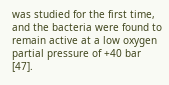was studied for the first time, and the bacteria were found to remain active at a low oxygen partial pressure of +40 bar [47].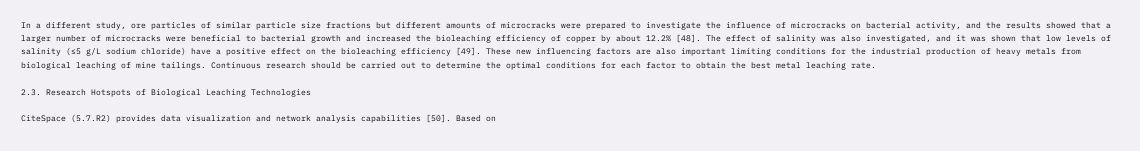In a different study, ore particles of similar particle size fractions but different amounts of microcracks were prepared to investigate the influence of microcracks on bacterial activity, and the results showed that a larger number of microcracks were beneficial to bacterial growth and increased the bioleaching efficiency of copper by about 12.2% [48]. The effect of salinity was also investigated, and it was shown that low levels of salinity (≤5 g/L sodium chloride) have a positive effect on the bioleaching efficiency [49]. These new influencing factors are also important limiting conditions for the industrial production of heavy metals from biological leaching of mine tailings. Continuous research should be carried out to determine the optimal conditions for each factor to obtain the best metal leaching rate.

2.3. Research Hotspots of Biological Leaching Technologies

CiteSpace (5.7.R2) provides data visualization and network analysis capabilities [50]. Based on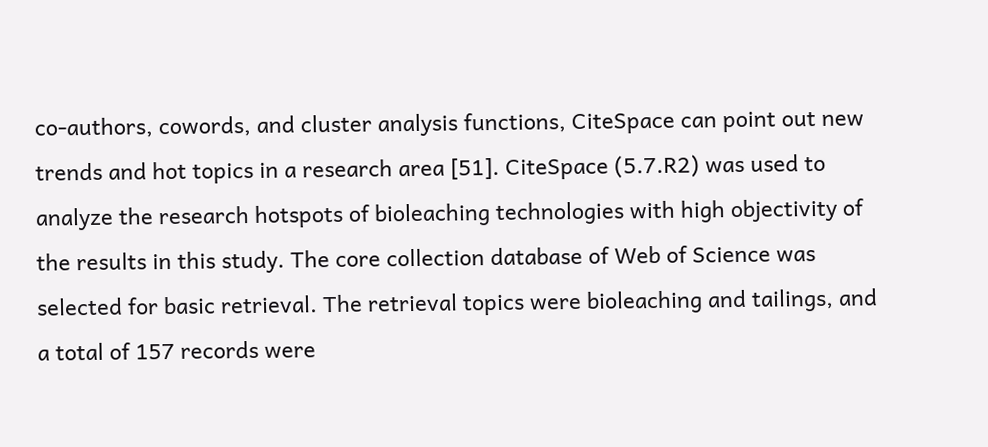co-authors, cowords, and cluster analysis functions, CiteSpace can point out new trends and hot topics in a research area [51]. CiteSpace (5.7.R2) was used to analyze the research hotspots of bioleaching technologies with high objectivity of the results in this study. The core collection database of Web of Science was selected for basic retrieval. The retrieval topics were bioleaching and tailings, and a total of 157 records were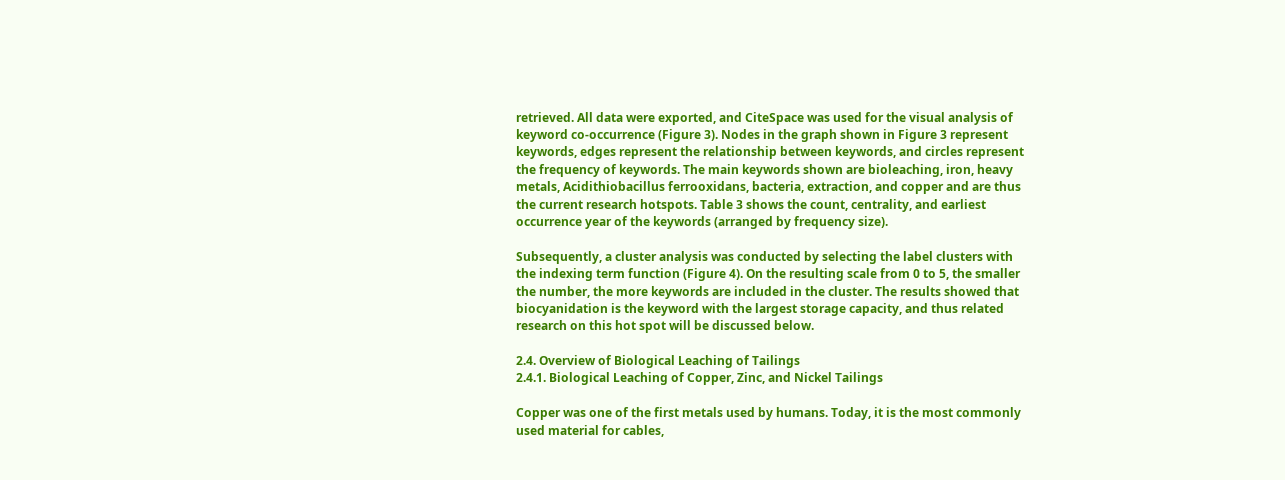retrieved. All data were exported, and CiteSpace was used for the visual analysis of keyword co-occurrence (Figure 3). Nodes in the graph shown in Figure 3 represent keywords, edges represent the relationship between keywords, and circles represent the frequency of keywords. The main keywords shown are bioleaching, iron, heavy metals, Acidithiobacillus ferrooxidans, bacteria, extraction, and copper and are thus the current research hotspots. Table 3 shows the count, centrality, and earliest occurrence year of the keywords (arranged by frequency size).

Subsequently, a cluster analysis was conducted by selecting the label clusters with the indexing term function (Figure 4). On the resulting scale from 0 to 5, the smaller the number, the more keywords are included in the cluster. The results showed that biocyanidation is the keyword with the largest storage capacity, and thus related research on this hot spot will be discussed below.

2.4. Overview of Biological Leaching of Tailings
2.4.1. Biological Leaching of Copper, Zinc, and Nickel Tailings

Copper was one of the first metals used by humans. Today, it is the most commonly used material for cables,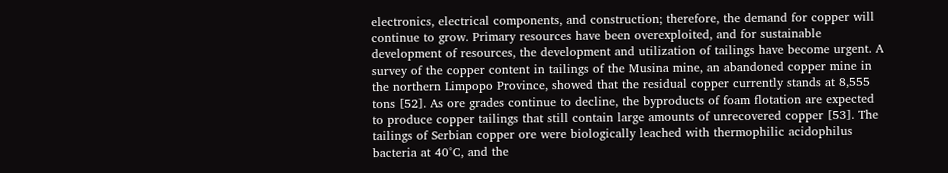electronics, electrical components, and construction; therefore, the demand for copper will continue to grow. Primary resources have been overexploited, and for sustainable development of resources, the development and utilization of tailings have become urgent. A survey of the copper content in tailings of the Musina mine, an abandoned copper mine in the northern Limpopo Province, showed that the residual copper currently stands at 8,555 tons [52]. As ore grades continue to decline, the byproducts of foam flotation are expected to produce copper tailings that still contain large amounts of unrecovered copper [53]. The tailings of Serbian copper ore were biologically leached with thermophilic acidophilus bacteria at 40°C, and the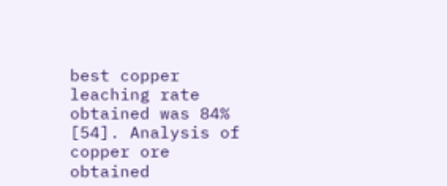best copper leaching rate obtained was 84% [54]. Analysis of copper ore obtained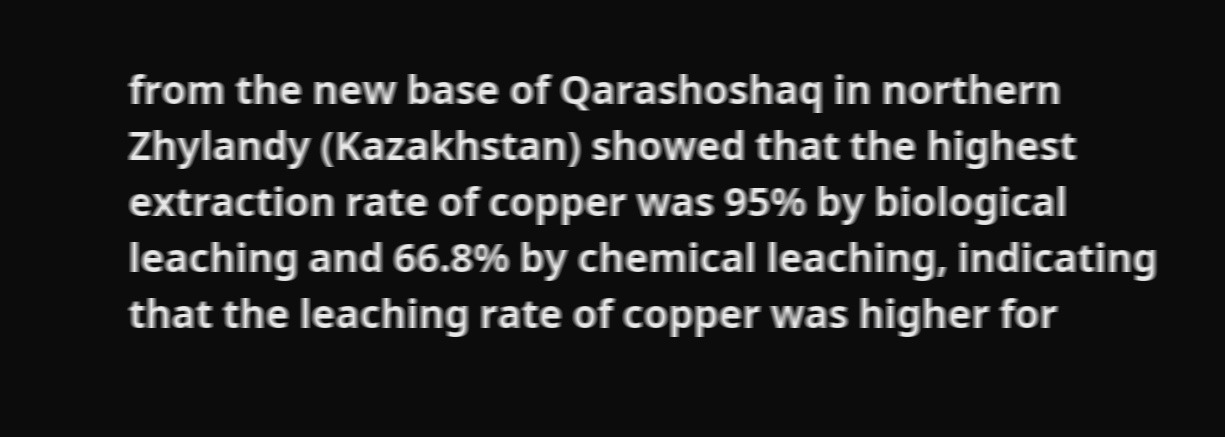from the new base of Qarashoshaq in northern Zhylandy (Kazakhstan) showed that the highest extraction rate of copper was 95% by biological leaching and 66.8% by chemical leaching, indicating that the leaching rate of copper was higher for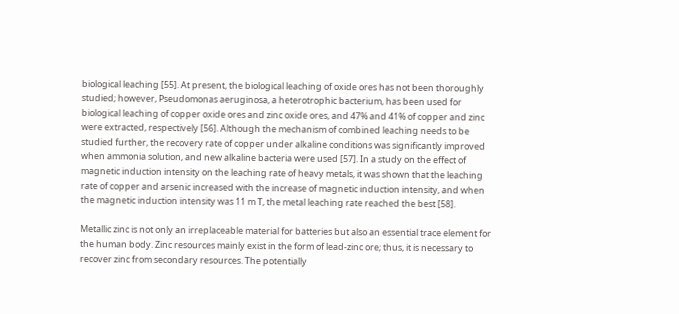biological leaching [55]. At present, the biological leaching of oxide ores has not been thoroughly studied; however, Pseudomonas aeruginosa, a heterotrophic bacterium, has been used for biological leaching of copper oxide ores and zinc oxide ores, and 47% and 41% of copper and zinc were extracted, respectively [56]. Although the mechanism of combined leaching needs to be studied further, the recovery rate of copper under alkaline conditions was significantly improved when ammonia solution, and new alkaline bacteria were used [57]. In a study on the effect of magnetic induction intensity on the leaching rate of heavy metals, it was shown that the leaching rate of copper and arsenic increased with the increase of magnetic induction intensity, and when the magnetic induction intensity was 11 m T, the metal leaching rate reached the best [58].

Metallic zinc is not only an irreplaceable material for batteries but also an essential trace element for the human body. Zinc resources mainly exist in the form of lead-zinc ore; thus, it is necessary to recover zinc from secondary resources. The potentially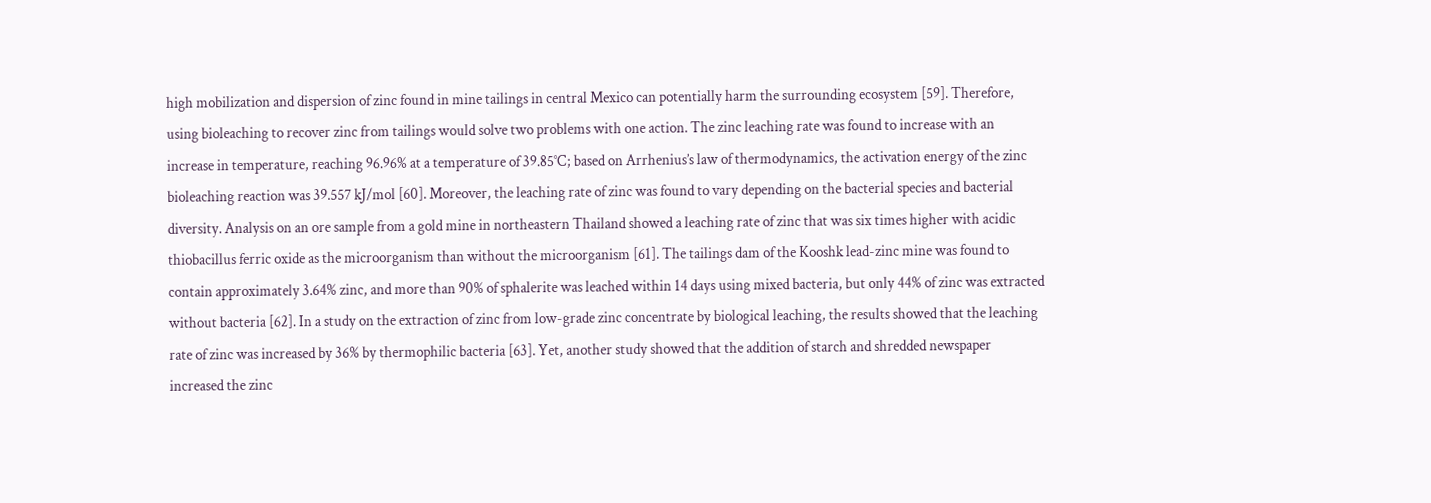high mobilization and dispersion of zinc found in mine tailings in central Mexico can potentially harm the surrounding ecosystem [59]. Therefore, using bioleaching to recover zinc from tailings would solve two problems with one action. The zinc leaching rate was found to increase with an increase in temperature, reaching 96.96% at a temperature of 39.85°C; based on Arrhenius’s law of thermodynamics, the activation energy of the zinc bioleaching reaction was 39.557 kJ/mol [60]. Moreover, the leaching rate of zinc was found to vary depending on the bacterial species and bacterial diversity. Analysis on an ore sample from a gold mine in northeastern Thailand showed a leaching rate of zinc that was six times higher with acidic thiobacillus ferric oxide as the microorganism than without the microorganism [61]. The tailings dam of the Kooshk lead-zinc mine was found to contain approximately 3.64% zinc, and more than 90% of sphalerite was leached within 14 days using mixed bacteria, but only 44% of zinc was extracted without bacteria [62]. In a study on the extraction of zinc from low-grade zinc concentrate by biological leaching, the results showed that the leaching rate of zinc was increased by 36% by thermophilic bacteria [63]. Yet, another study showed that the addition of starch and shredded newspaper increased the zinc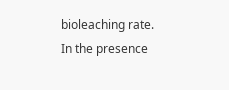bioleaching rate. In the presence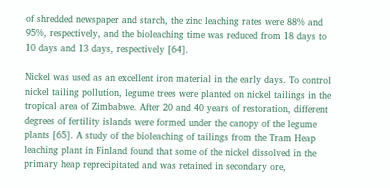of shredded newspaper and starch, the zinc leaching rates were 88% and 95%, respectively, and the bioleaching time was reduced from 18 days to 10 days and 13 days, respectively [64].

Nickel was used as an excellent iron material in the early days. To control nickel tailing pollution, legume trees were planted on nickel tailings in the tropical area of Zimbabwe. After 20 and 40 years of restoration, different degrees of fertility islands were formed under the canopy of the legume plants [65]. A study of the bioleaching of tailings from the Tram Heap leaching plant in Finland found that some of the nickel dissolved in the primary heap reprecipitated and was retained in secondary ore,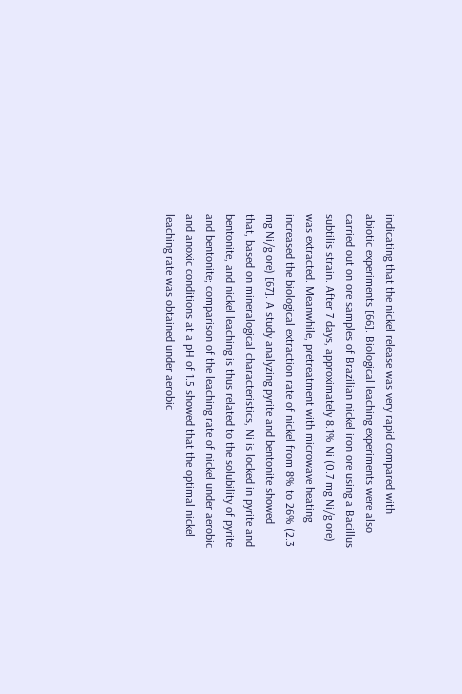indicating that the nickel release was very rapid compared with abiotic experiments [66]. Biological leaching experiments were also carried out on ore samples of Brazilian nickel iron ore using a Bacillus subtilis strain. After 7 days, approximately 8.1% Ni (0.7 mg Ni/g ore) was extracted. Meanwhile, pretreatment with microwave heating increased the biological extraction rate of nickel from 8% to 26% (2.3 mg Ni/g ore) [67]. A study analyzing pyrite and bentonite showed that, based on mineralogical characteristics, Ni is locked in pyrite and bentonite, and nickel leaching is thus related to the solubility of pyrite and bentonite; comparison of the leaching rate of nickel under aerobic and anoxic conditions at a pH of 1.5 showed that the optimal nickel leaching rate was obtained under aerobic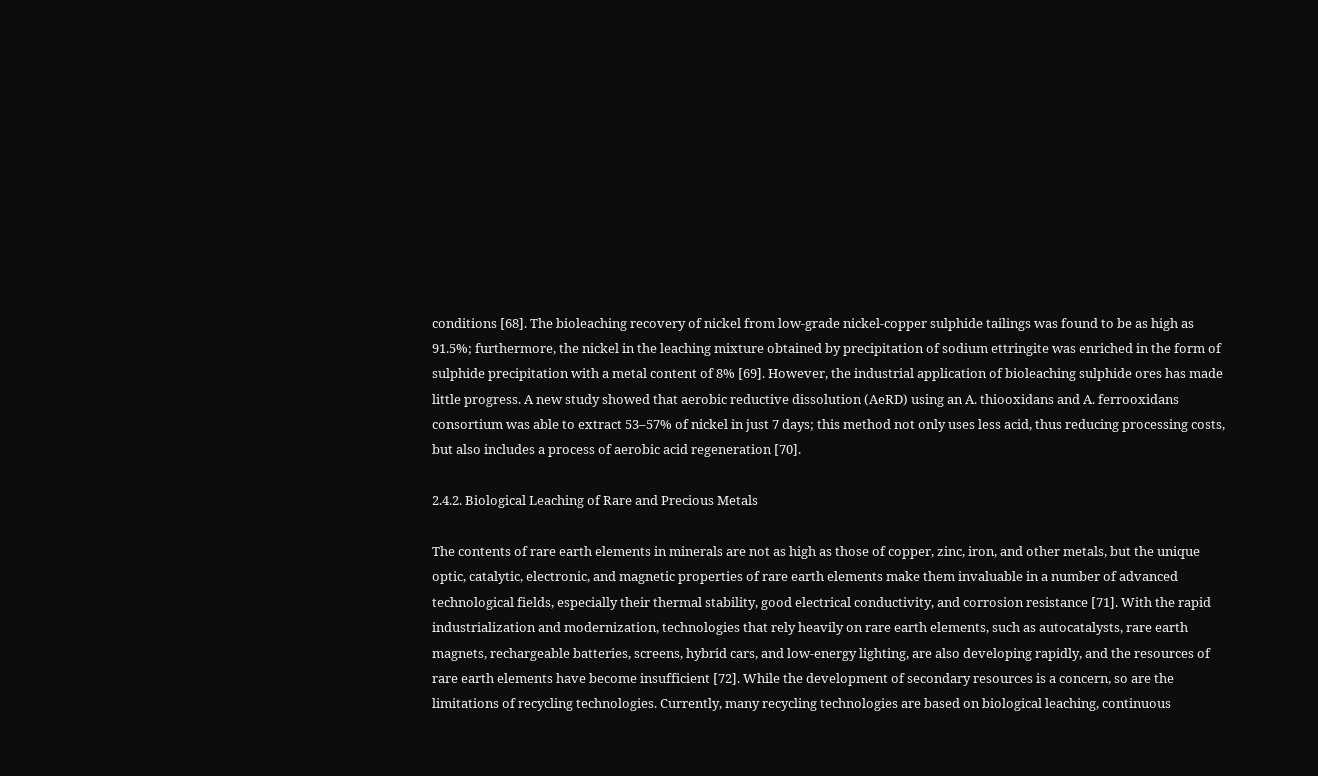conditions [68]. The bioleaching recovery of nickel from low-grade nickel-copper sulphide tailings was found to be as high as 91.5%; furthermore, the nickel in the leaching mixture obtained by precipitation of sodium ettringite was enriched in the form of sulphide precipitation with a metal content of 8% [69]. However, the industrial application of bioleaching sulphide ores has made little progress. A new study showed that aerobic reductive dissolution (AeRD) using an A. thiooxidans and A. ferrooxidans consortium was able to extract 53–57% of nickel in just 7 days; this method not only uses less acid, thus reducing processing costs, but also includes a process of aerobic acid regeneration [70].

2.4.2. Biological Leaching of Rare and Precious Metals

The contents of rare earth elements in minerals are not as high as those of copper, zinc, iron, and other metals, but the unique optic, catalytic, electronic, and magnetic properties of rare earth elements make them invaluable in a number of advanced technological fields, especially their thermal stability, good electrical conductivity, and corrosion resistance [71]. With the rapid industrialization and modernization, technologies that rely heavily on rare earth elements, such as autocatalysts, rare earth magnets, rechargeable batteries, screens, hybrid cars, and low-energy lighting, are also developing rapidly, and the resources of rare earth elements have become insufficient [72]. While the development of secondary resources is a concern, so are the limitations of recycling technologies. Currently, many recycling technologies are based on biological leaching, continuous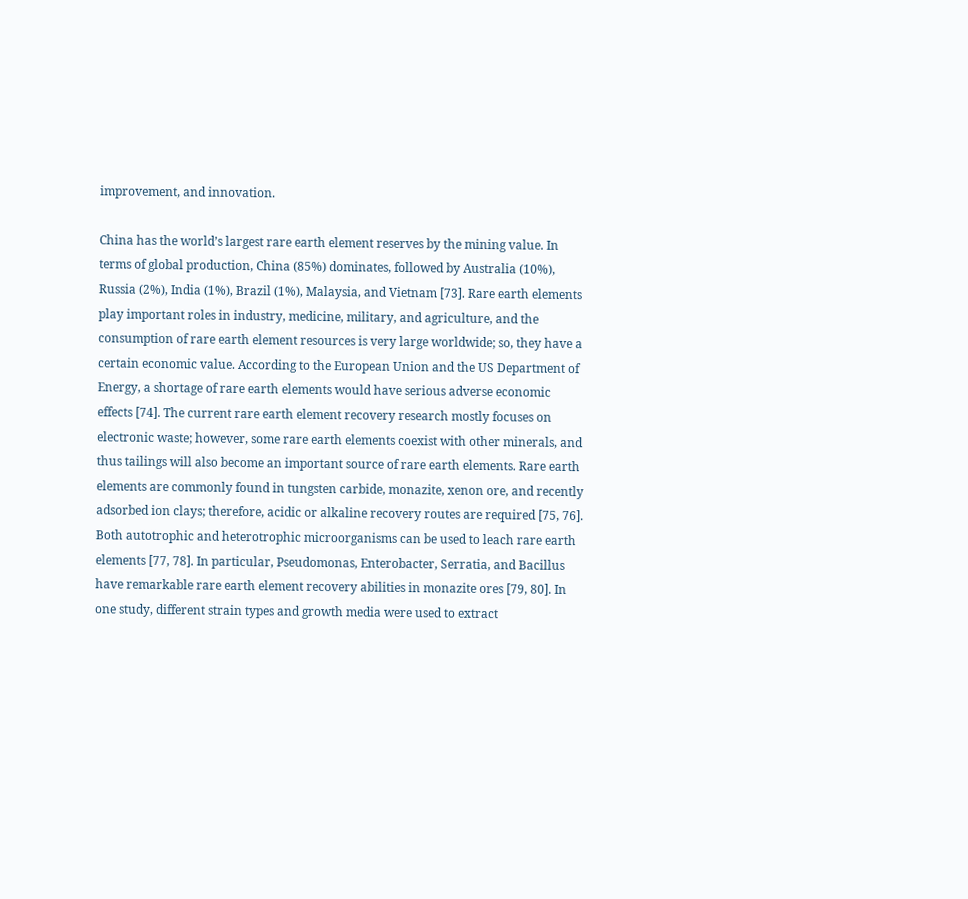improvement, and innovation.

China has the world’s largest rare earth element reserves by the mining value. In terms of global production, China (85%) dominates, followed by Australia (10%), Russia (2%), India (1%), Brazil (1%), Malaysia, and Vietnam [73]. Rare earth elements play important roles in industry, medicine, military, and agriculture, and the consumption of rare earth element resources is very large worldwide; so, they have a certain economic value. According to the European Union and the US Department of Energy, a shortage of rare earth elements would have serious adverse economic effects [74]. The current rare earth element recovery research mostly focuses on electronic waste; however, some rare earth elements coexist with other minerals, and thus tailings will also become an important source of rare earth elements. Rare earth elements are commonly found in tungsten carbide, monazite, xenon ore, and recently adsorbed ion clays; therefore, acidic or alkaline recovery routes are required [75, 76]. Both autotrophic and heterotrophic microorganisms can be used to leach rare earth elements [77, 78]. In particular, Pseudomonas, Enterobacter, Serratia, and Bacillus have remarkable rare earth element recovery abilities in monazite ores [79, 80]. In one study, different strain types and growth media were used to extract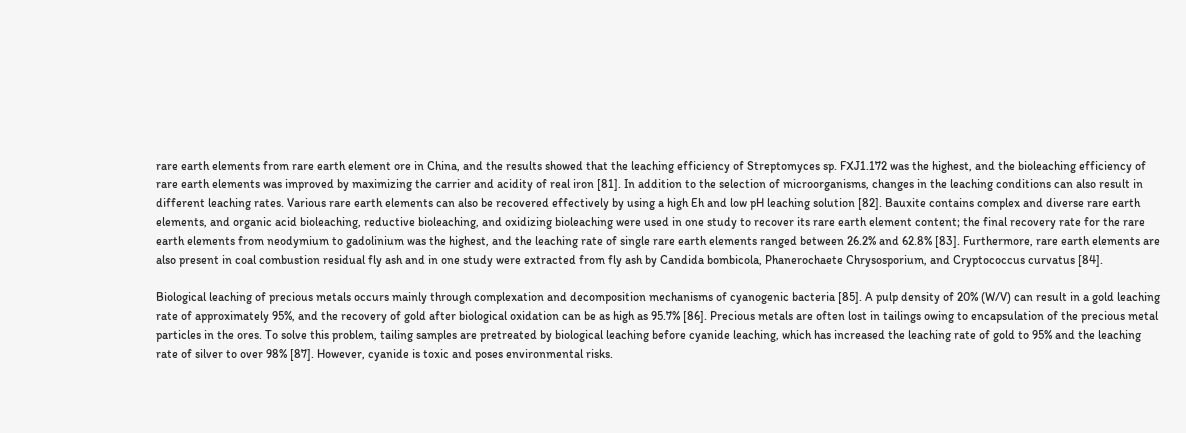rare earth elements from rare earth element ore in China, and the results showed that the leaching efficiency of Streptomyces sp. FXJ1.172 was the highest, and the bioleaching efficiency of rare earth elements was improved by maximizing the carrier and acidity of real iron [81]. In addition to the selection of microorganisms, changes in the leaching conditions can also result in different leaching rates. Various rare earth elements can also be recovered effectively by using a high Eh and low pH leaching solution [82]. Bauxite contains complex and diverse rare earth elements, and organic acid bioleaching, reductive bioleaching, and oxidizing bioleaching were used in one study to recover its rare earth element content; the final recovery rate for the rare earth elements from neodymium to gadolinium was the highest, and the leaching rate of single rare earth elements ranged between 26.2% and 62.8% [83]. Furthermore, rare earth elements are also present in coal combustion residual fly ash and in one study were extracted from fly ash by Candida bombicola, Phanerochaete Chrysosporium, and Cryptococcus curvatus [84].

Biological leaching of precious metals occurs mainly through complexation and decomposition mechanisms of cyanogenic bacteria [85]. A pulp density of 20% (W/V) can result in a gold leaching rate of approximately 95%, and the recovery of gold after biological oxidation can be as high as 95.7% [86]. Precious metals are often lost in tailings owing to encapsulation of the precious metal particles in the ores. To solve this problem, tailing samples are pretreated by biological leaching before cyanide leaching, which has increased the leaching rate of gold to 95% and the leaching rate of silver to over 98% [87]. However, cyanide is toxic and poses environmental risks.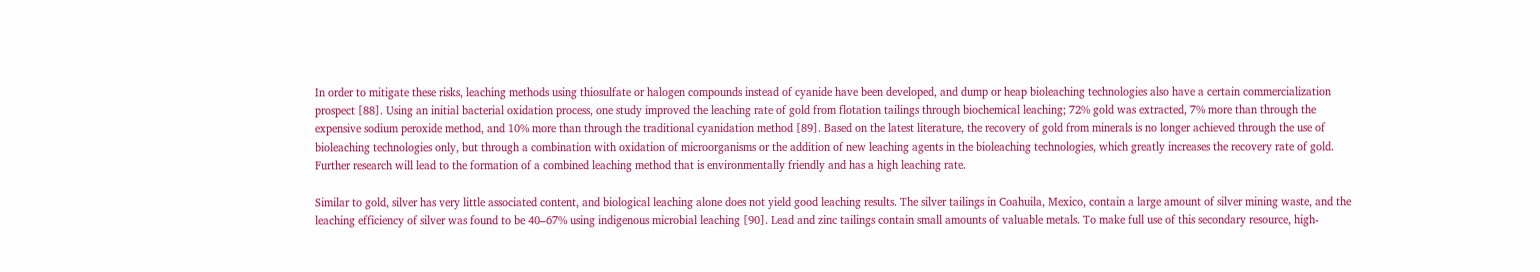In order to mitigate these risks, leaching methods using thiosulfate or halogen compounds instead of cyanide have been developed, and dump or heap bioleaching technologies also have a certain commercialization prospect [88]. Using an initial bacterial oxidation process, one study improved the leaching rate of gold from flotation tailings through biochemical leaching; 72% gold was extracted, 7% more than through the expensive sodium peroxide method, and 10% more than through the traditional cyanidation method [89]. Based on the latest literature, the recovery of gold from minerals is no longer achieved through the use of bioleaching technologies only, but through a combination with oxidation of microorganisms or the addition of new leaching agents in the bioleaching technologies, which greatly increases the recovery rate of gold. Further research will lead to the formation of a combined leaching method that is environmentally friendly and has a high leaching rate.

Similar to gold, silver has very little associated content, and biological leaching alone does not yield good leaching results. The silver tailings in Coahuila, Mexico, contain a large amount of silver mining waste, and the leaching efficiency of silver was found to be 40–67% using indigenous microbial leaching [90]. Lead and zinc tailings contain small amounts of valuable metals. To make full use of this secondary resource, high-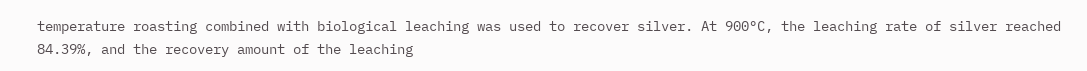temperature roasting combined with biological leaching was used to recover silver. At 900°C, the leaching rate of silver reached 84.39%, and the recovery amount of the leaching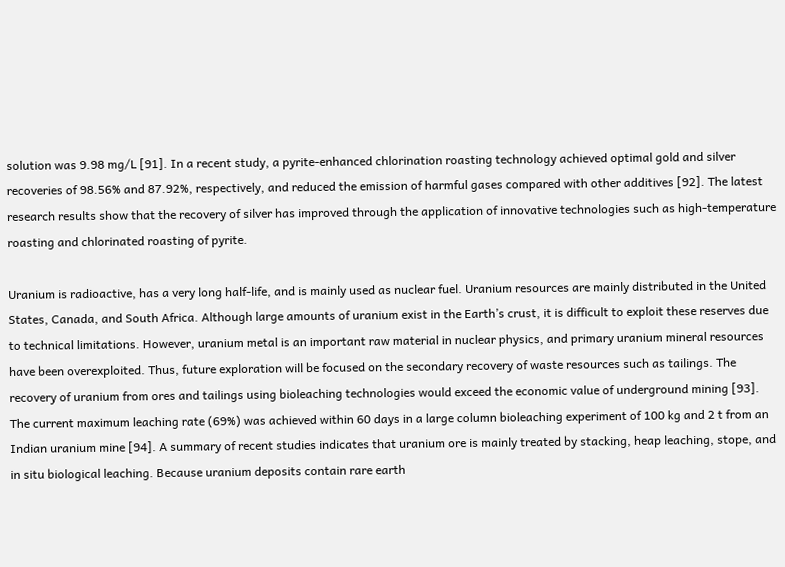solution was 9.98 mg/L [91]. In a recent study, a pyrite-enhanced chlorination roasting technology achieved optimal gold and silver recoveries of 98.56% and 87.92%, respectively, and reduced the emission of harmful gases compared with other additives [92]. The latest research results show that the recovery of silver has improved through the application of innovative technologies such as high-temperature roasting and chlorinated roasting of pyrite.

Uranium is radioactive, has a very long half-life, and is mainly used as nuclear fuel. Uranium resources are mainly distributed in the United States, Canada, and South Africa. Although large amounts of uranium exist in the Earth’s crust, it is difficult to exploit these reserves due to technical limitations. However, uranium metal is an important raw material in nuclear physics, and primary uranium mineral resources have been overexploited. Thus, future exploration will be focused on the secondary recovery of waste resources such as tailings. The recovery of uranium from ores and tailings using bioleaching technologies would exceed the economic value of underground mining [93]. The current maximum leaching rate (69%) was achieved within 60 days in a large column bioleaching experiment of 100 kg and 2 t from an Indian uranium mine [94]. A summary of recent studies indicates that uranium ore is mainly treated by stacking, heap leaching, stope, and in situ biological leaching. Because uranium deposits contain rare earth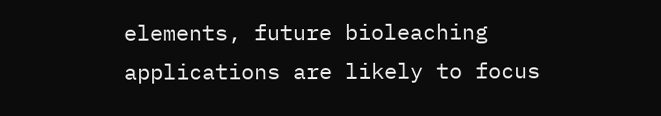elements, future bioleaching applications are likely to focus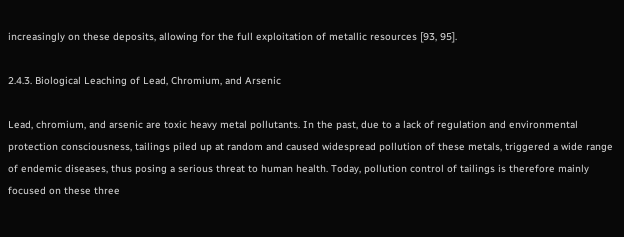increasingly on these deposits, allowing for the full exploitation of metallic resources [93, 95].

2.4.3. Biological Leaching of Lead, Chromium, and Arsenic

Lead, chromium, and arsenic are toxic heavy metal pollutants. In the past, due to a lack of regulation and environmental protection consciousness, tailings piled up at random and caused widespread pollution of these metals, triggered a wide range of endemic diseases, thus posing a serious threat to human health. Today, pollution control of tailings is therefore mainly focused on these three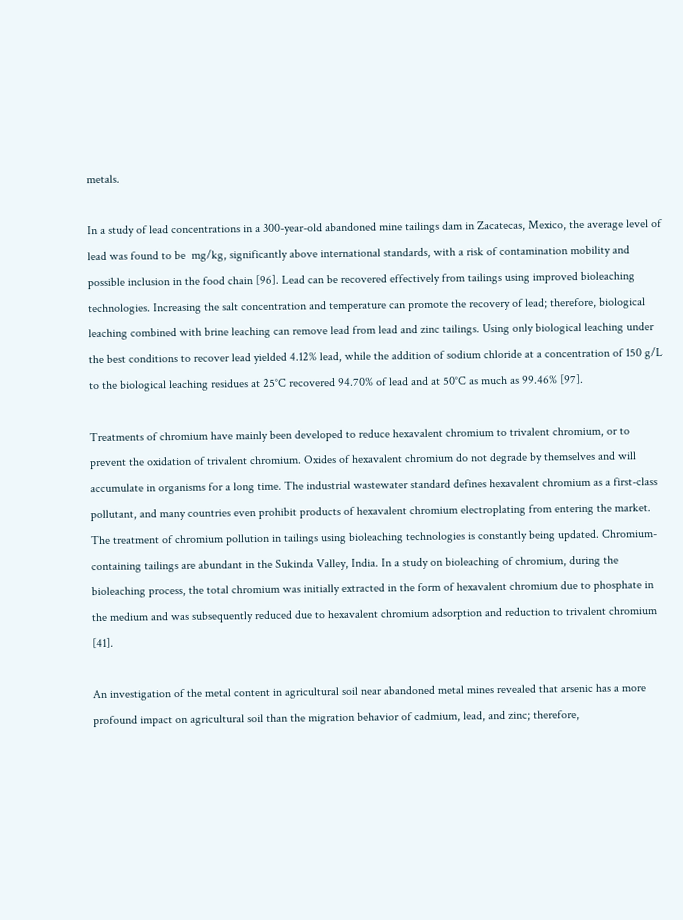metals.

In a study of lead concentrations in a 300-year-old abandoned mine tailings dam in Zacatecas, Mexico, the average level of lead was found to be  mg/kg, significantly above international standards, with a risk of contamination mobility and possible inclusion in the food chain [96]. Lead can be recovered effectively from tailings using improved bioleaching technologies. Increasing the salt concentration and temperature can promote the recovery of lead; therefore, biological leaching combined with brine leaching can remove lead from lead and zinc tailings. Using only biological leaching under the best conditions to recover lead yielded 4.12% lead, while the addition of sodium chloride at a concentration of 150 g/L to the biological leaching residues at 25°C recovered 94.70% of lead and at 50°C as much as 99.46% [97].

Treatments of chromium have mainly been developed to reduce hexavalent chromium to trivalent chromium, or to prevent the oxidation of trivalent chromium. Oxides of hexavalent chromium do not degrade by themselves and will accumulate in organisms for a long time. The industrial wastewater standard defines hexavalent chromium as a first-class pollutant, and many countries even prohibit products of hexavalent chromium electroplating from entering the market. The treatment of chromium pollution in tailings using bioleaching technologies is constantly being updated. Chromium-containing tailings are abundant in the Sukinda Valley, India. In a study on bioleaching of chromium, during the bioleaching process, the total chromium was initially extracted in the form of hexavalent chromium due to phosphate in the medium and was subsequently reduced due to hexavalent chromium adsorption and reduction to trivalent chromium [41].

An investigation of the metal content in agricultural soil near abandoned metal mines revealed that arsenic has a more profound impact on agricultural soil than the migration behavior of cadmium, lead, and zinc; therefore,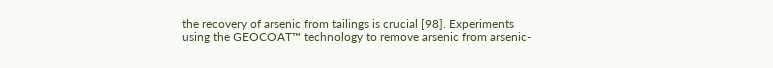the recovery of arsenic from tailings is crucial [98]. Experiments using the GEOCOAT™ technology to remove arsenic from arsenic-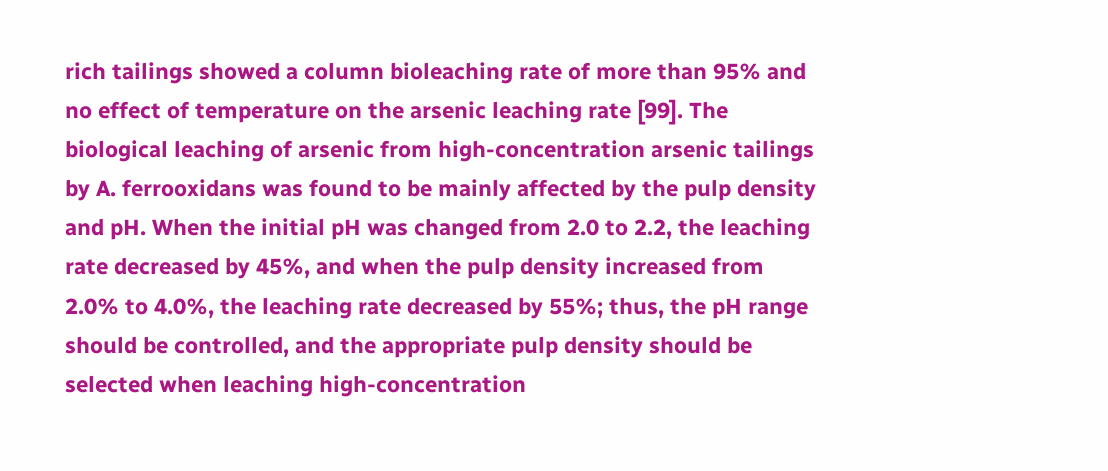rich tailings showed a column bioleaching rate of more than 95% and no effect of temperature on the arsenic leaching rate [99]. The biological leaching of arsenic from high-concentration arsenic tailings by A. ferrooxidans was found to be mainly affected by the pulp density and pH. When the initial pH was changed from 2.0 to 2.2, the leaching rate decreased by 45%, and when the pulp density increased from 2.0% to 4.0%, the leaching rate decreased by 55%; thus, the pH range should be controlled, and the appropriate pulp density should be selected when leaching high-concentration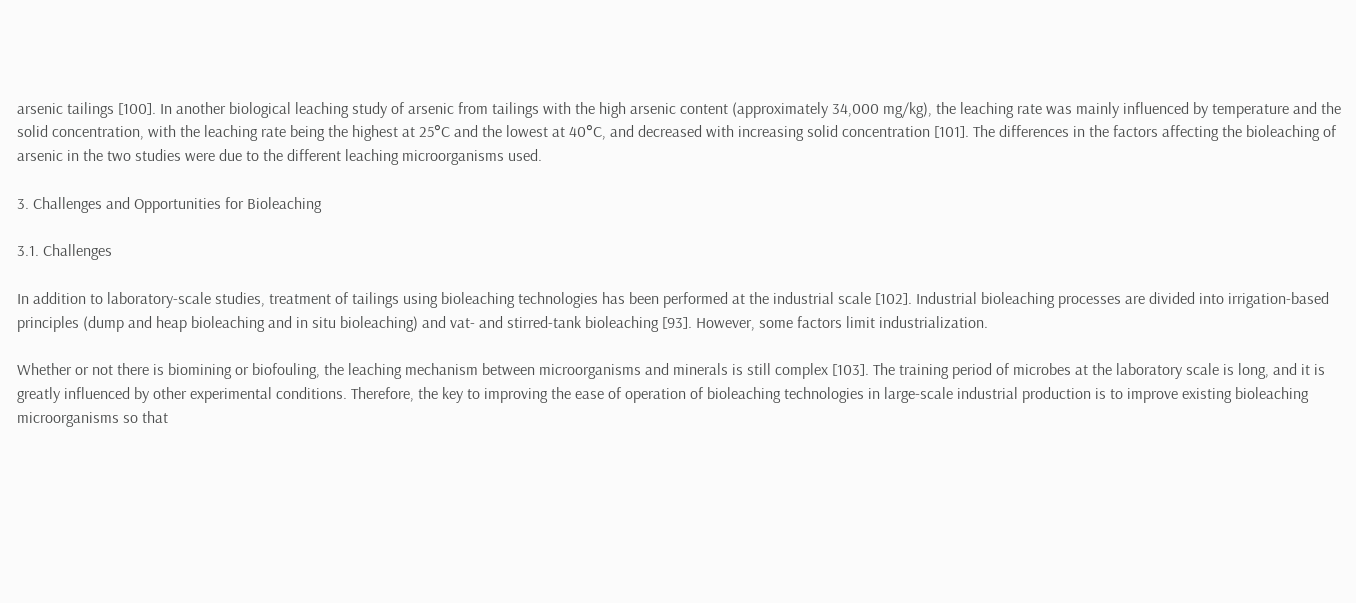arsenic tailings [100]. In another biological leaching study of arsenic from tailings with the high arsenic content (approximately 34,000 mg/kg), the leaching rate was mainly influenced by temperature and the solid concentration, with the leaching rate being the highest at 25°C and the lowest at 40°C, and decreased with increasing solid concentration [101]. The differences in the factors affecting the bioleaching of arsenic in the two studies were due to the different leaching microorganisms used.

3. Challenges and Opportunities for Bioleaching

3.1. Challenges

In addition to laboratory-scale studies, treatment of tailings using bioleaching technologies has been performed at the industrial scale [102]. Industrial bioleaching processes are divided into irrigation-based principles (dump and heap bioleaching and in situ bioleaching) and vat- and stirred-tank bioleaching [93]. However, some factors limit industrialization.

Whether or not there is biomining or biofouling, the leaching mechanism between microorganisms and minerals is still complex [103]. The training period of microbes at the laboratory scale is long, and it is greatly influenced by other experimental conditions. Therefore, the key to improving the ease of operation of bioleaching technologies in large-scale industrial production is to improve existing bioleaching microorganisms so that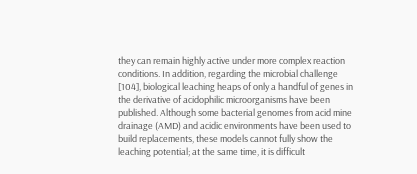they can remain highly active under more complex reaction conditions. In addition, regarding the microbial challenge [104], biological leaching heaps of only a handful of genes in the derivative of acidophilic microorganisms have been published. Although some bacterial genomes from acid mine drainage (AMD) and acidic environments have been used to build replacements, these models cannot fully show the leaching potential; at the same time, it is difficult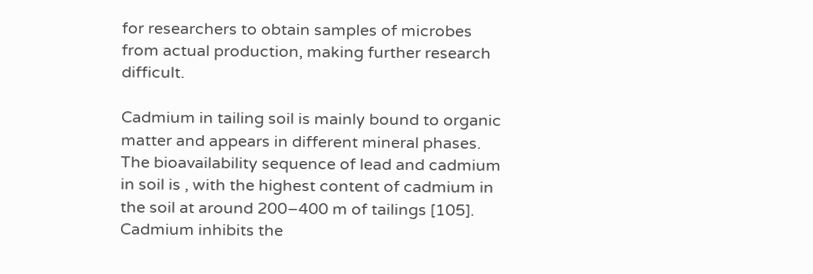for researchers to obtain samples of microbes from actual production, making further research difficult.

Cadmium in tailing soil is mainly bound to organic matter and appears in different mineral phases. The bioavailability sequence of lead and cadmium in soil is , with the highest content of cadmium in the soil at around 200–400 m of tailings [105]. Cadmium inhibits the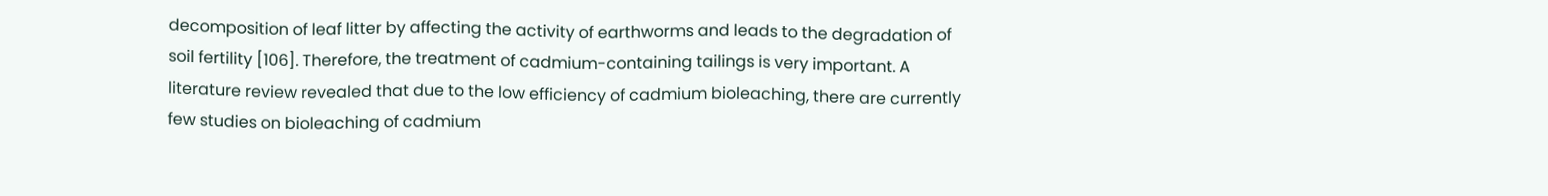decomposition of leaf litter by affecting the activity of earthworms and leads to the degradation of soil fertility [106]. Therefore, the treatment of cadmium-containing tailings is very important. A literature review revealed that due to the low efficiency of cadmium bioleaching, there are currently few studies on bioleaching of cadmium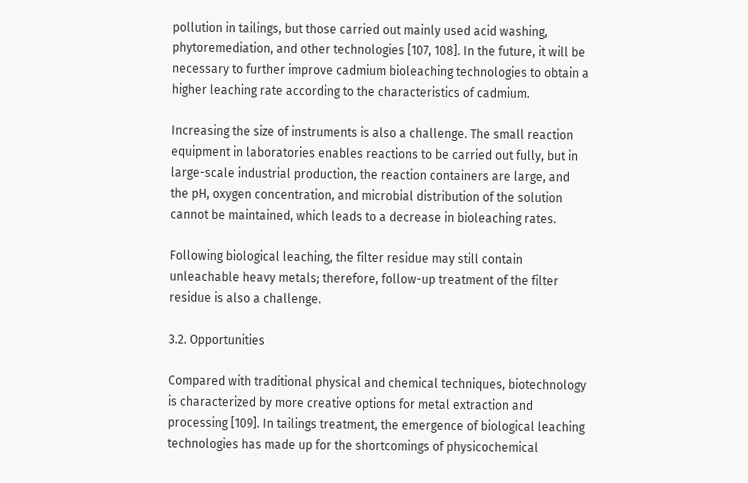pollution in tailings, but those carried out mainly used acid washing, phytoremediation, and other technologies [107, 108]. In the future, it will be necessary to further improve cadmium bioleaching technologies to obtain a higher leaching rate according to the characteristics of cadmium.

Increasing the size of instruments is also a challenge. The small reaction equipment in laboratories enables reactions to be carried out fully, but in large-scale industrial production, the reaction containers are large, and the pH, oxygen concentration, and microbial distribution of the solution cannot be maintained, which leads to a decrease in bioleaching rates.

Following biological leaching, the filter residue may still contain unleachable heavy metals; therefore, follow-up treatment of the filter residue is also a challenge.

3.2. Opportunities

Compared with traditional physical and chemical techniques, biotechnology is characterized by more creative options for metal extraction and processing [109]. In tailings treatment, the emergence of biological leaching technologies has made up for the shortcomings of physicochemical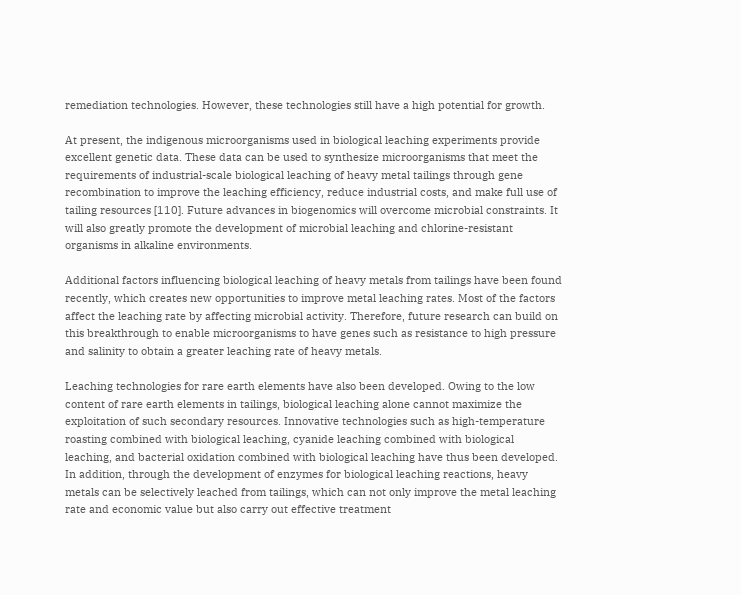remediation technologies. However, these technologies still have a high potential for growth.

At present, the indigenous microorganisms used in biological leaching experiments provide excellent genetic data. These data can be used to synthesize microorganisms that meet the requirements of industrial-scale biological leaching of heavy metal tailings through gene recombination to improve the leaching efficiency, reduce industrial costs, and make full use of tailing resources [110]. Future advances in biogenomics will overcome microbial constraints. It will also greatly promote the development of microbial leaching and chlorine-resistant organisms in alkaline environments.

Additional factors influencing biological leaching of heavy metals from tailings have been found recently, which creates new opportunities to improve metal leaching rates. Most of the factors affect the leaching rate by affecting microbial activity. Therefore, future research can build on this breakthrough to enable microorganisms to have genes such as resistance to high pressure and salinity to obtain a greater leaching rate of heavy metals.

Leaching technologies for rare earth elements have also been developed. Owing to the low content of rare earth elements in tailings, biological leaching alone cannot maximize the exploitation of such secondary resources. Innovative technologies such as high-temperature roasting combined with biological leaching, cyanide leaching combined with biological leaching, and bacterial oxidation combined with biological leaching have thus been developed. In addition, through the development of enzymes for biological leaching reactions, heavy metals can be selectively leached from tailings, which can not only improve the metal leaching rate and economic value but also carry out effective treatment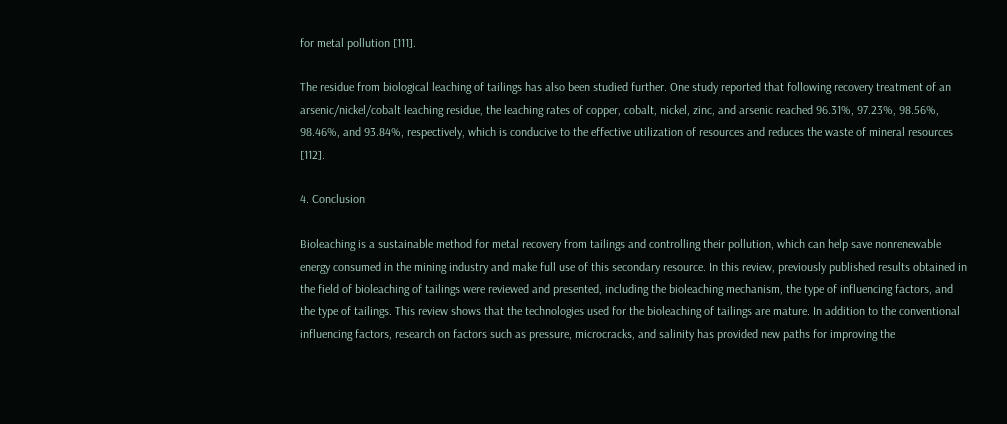for metal pollution [111].

The residue from biological leaching of tailings has also been studied further. One study reported that following recovery treatment of an arsenic/nickel/cobalt leaching residue, the leaching rates of copper, cobalt, nickel, zinc, and arsenic reached 96.31%, 97.23%, 98.56%, 98.46%, and 93.84%, respectively, which is conducive to the effective utilization of resources and reduces the waste of mineral resources [112].

4. Conclusion

Bioleaching is a sustainable method for metal recovery from tailings and controlling their pollution, which can help save nonrenewable energy consumed in the mining industry and make full use of this secondary resource. In this review, previously published results obtained in the field of bioleaching of tailings were reviewed and presented, including the bioleaching mechanism, the type of influencing factors, and the type of tailings. This review shows that the technologies used for the bioleaching of tailings are mature. In addition to the conventional influencing factors, research on factors such as pressure, microcracks, and salinity has provided new paths for improving the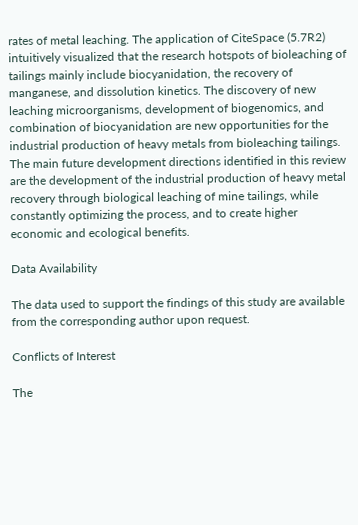rates of metal leaching. The application of CiteSpace (5.7R2) intuitively visualized that the research hotspots of bioleaching of tailings mainly include biocyanidation, the recovery of manganese, and dissolution kinetics. The discovery of new leaching microorganisms, development of biogenomics, and combination of biocyanidation are new opportunities for the industrial production of heavy metals from bioleaching tailings. The main future development directions identified in this review are the development of the industrial production of heavy metal recovery through biological leaching of mine tailings, while constantly optimizing the process, and to create higher economic and ecological benefits.

Data Availability

The data used to support the findings of this study are available from the corresponding author upon request.

Conflicts of Interest

The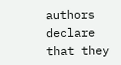authors declare that they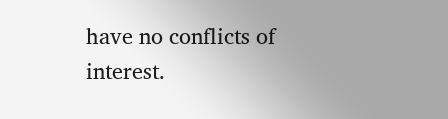have no conflicts of interest.